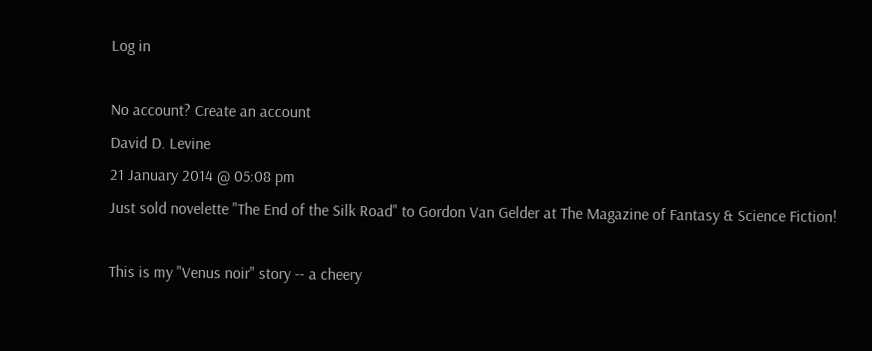Log in

No account? Create an account
David D. Levine
21 January 2014 @ 05:08 pm
Just sold novelette "The End of the Silk Road" to Gordon Van Gelder at The Magazine of Fantasy & Science Fiction!

This is my "Venus noir" story -- a cheery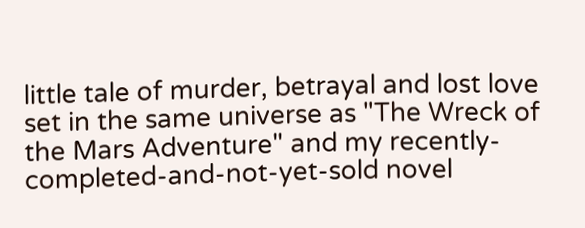little tale of murder, betrayal and lost love set in the same universe as "The Wreck of the Mars Adventure" and my recently-completed-and-not-yet-sold novel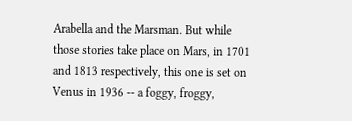Arabella and the Marsman. But while those stories take place on Mars, in 1701 and 1813 respectively, this one is set on Venus in 1936 -- a foggy, froggy,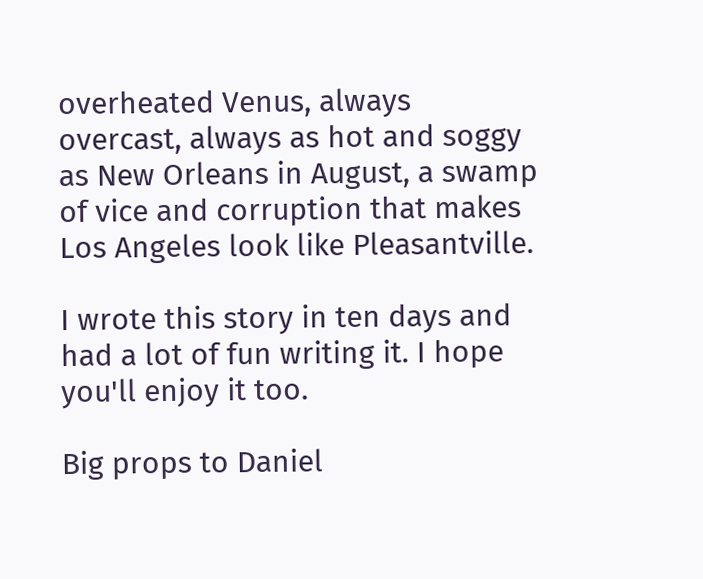overheated Venus, always overcast, always as hot and soggy as New Orleans in August, a swamp of vice and corruption that makes Los Angeles look like Pleasantville.

I wrote this story in ten days and had a lot of fun writing it. I hope you'll enjoy it too.

Big props to Daniel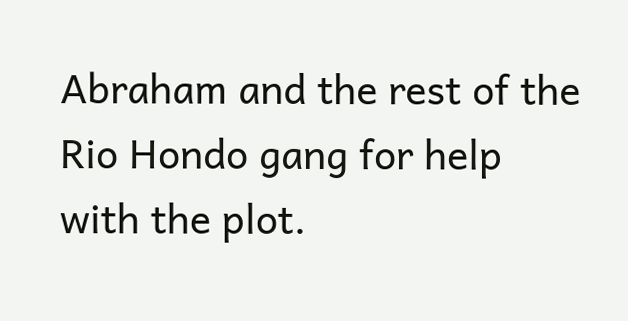Abraham and the rest of the Rio Hondo gang for help with the plot.